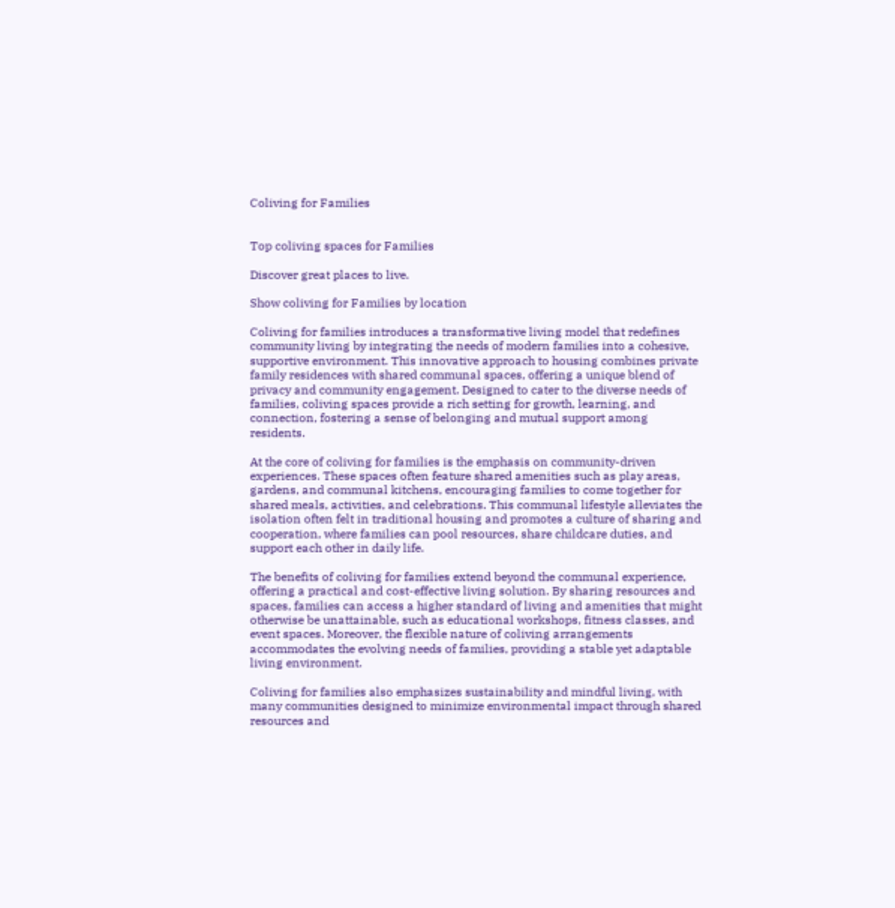Coliving for Families


Top coliving spaces for Families

Discover great places to live.

Show coliving for Families by location

Coliving for families introduces a transformative living model that redefines community living by integrating the needs of modern families into a cohesive, supportive environment. This innovative approach to housing combines private family residences with shared communal spaces, offering a unique blend of privacy and community engagement. Designed to cater to the diverse needs of families, coliving spaces provide a rich setting for growth, learning, and connection, fostering a sense of belonging and mutual support among residents.

At the core of coliving for families is the emphasis on community-driven experiences. These spaces often feature shared amenities such as play areas, gardens, and communal kitchens, encouraging families to come together for shared meals, activities, and celebrations. This communal lifestyle alleviates the isolation often felt in traditional housing and promotes a culture of sharing and cooperation, where families can pool resources, share childcare duties, and support each other in daily life.

The benefits of coliving for families extend beyond the communal experience, offering a practical and cost-effective living solution. By sharing resources and spaces, families can access a higher standard of living and amenities that might otherwise be unattainable, such as educational workshops, fitness classes, and event spaces. Moreover, the flexible nature of coliving arrangements accommodates the evolving needs of families, providing a stable yet adaptable living environment.

Coliving for families also emphasizes sustainability and mindful living, with many communities designed to minimize environmental impact through shared resources and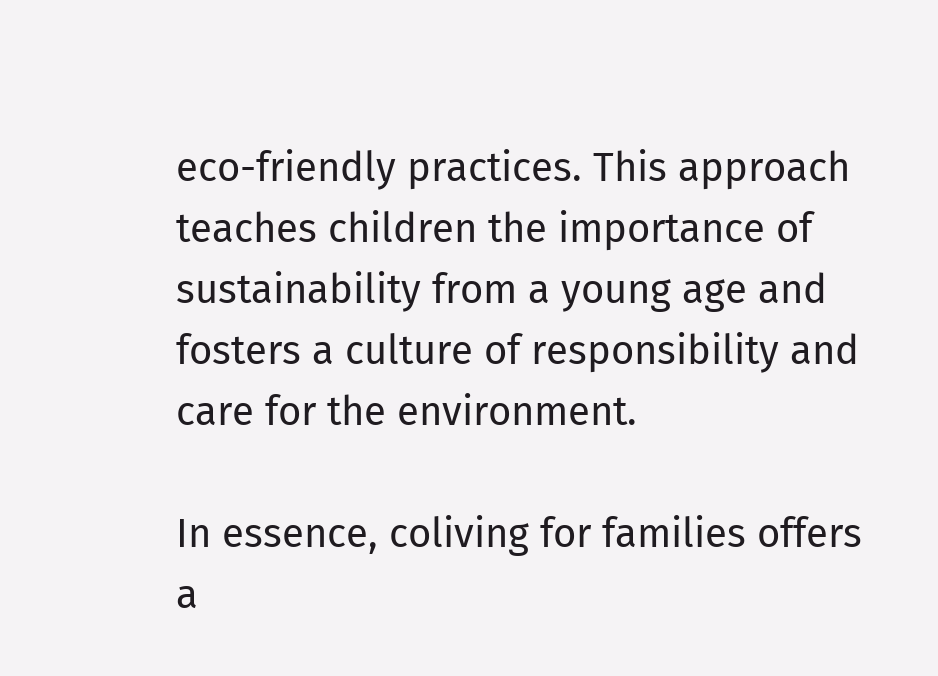eco-friendly practices. This approach teaches children the importance of sustainability from a young age and fosters a culture of responsibility and care for the environment.

In essence, coliving for families offers a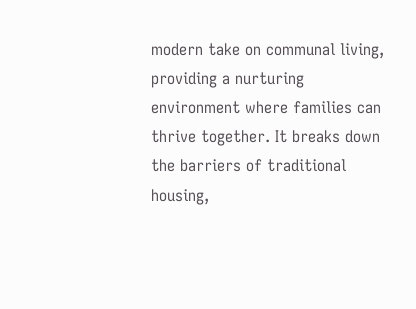modern take on communal living, providing a nurturing environment where families can thrive together. It breaks down the barriers of traditional housing,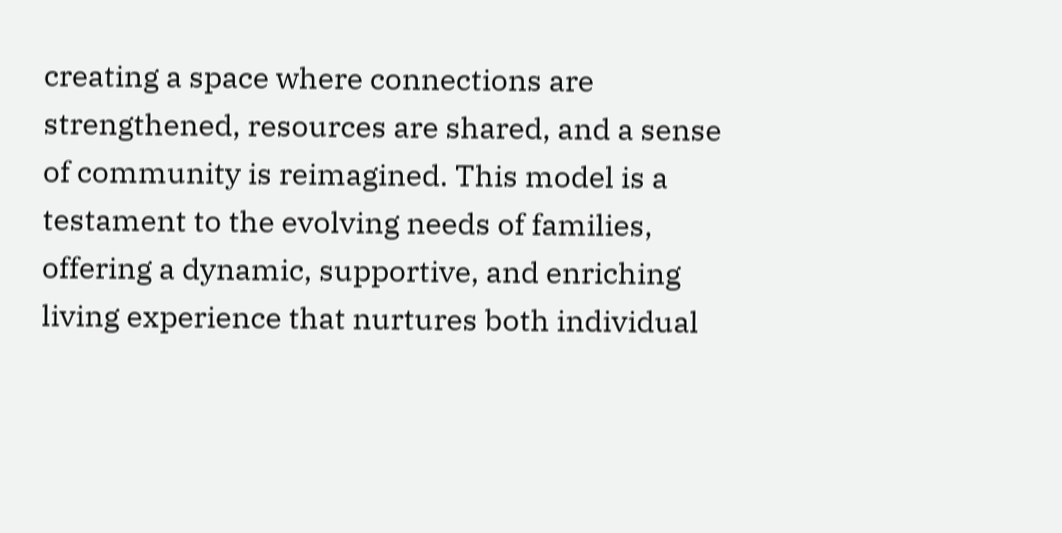creating a space where connections are strengthened, resources are shared, and a sense of community is reimagined. This model is a testament to the evolving needs of families, offering a dynamic, supportive, and enriching living experience that nurtures both individual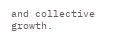and collective growth.